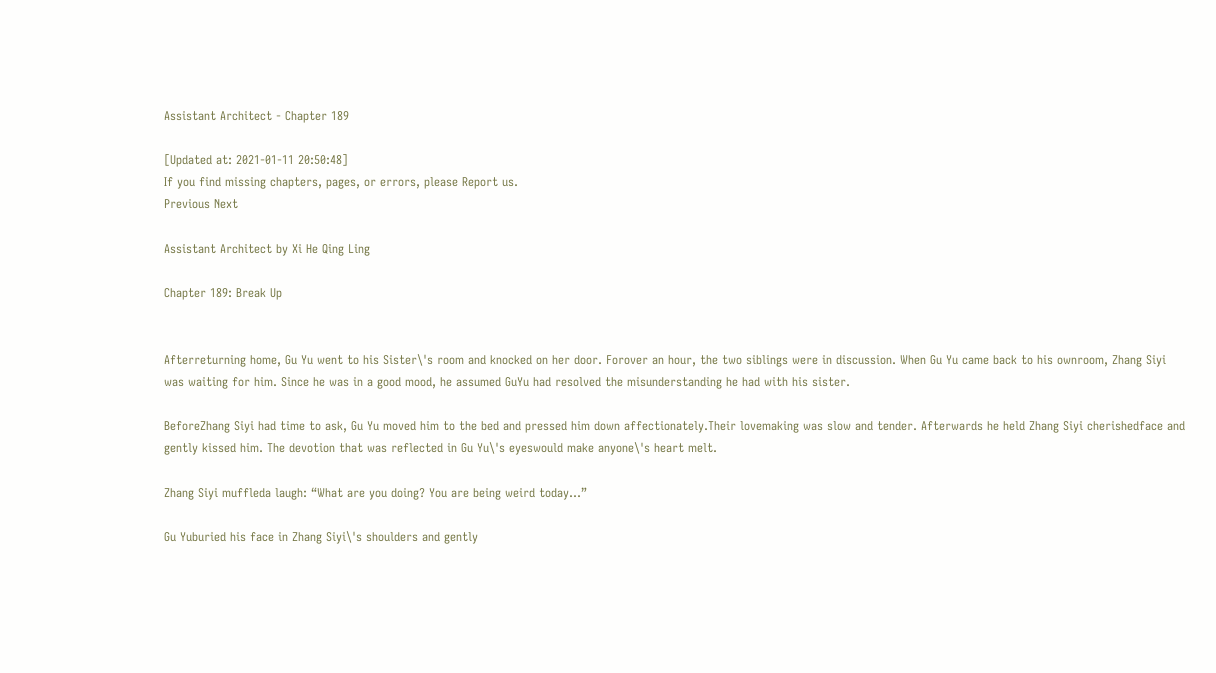Assistant Architect - Chapter 189

[Updated at: 2021-01-11 20:50:48]
If you find missing chapters, pages, or errors, please Report us.
Previous Next

Assistant Architect by Xi He Qing Ling

Chapter 189: Break Up


Afterreturning home, Gu Yu went to his Sister\'s room and knocked on her door. Forover an hour, the two siblings were in discussion. When Gu Yu came back to his ownroom, Zhang Siyi was waiting for him. Since he was in a good mood, he assumed GuYu had resolved the misunderstanding he had with his sister.

BeforeZhang Siyi had time to ask, Gu Yu moved him to the bed and pressed him down affectionately.Their lovemaking was slow and tender. Afterwards he held Zhang Siyi cherishedface and gently kissed him. The devotion that was reflected in Gu Yu\'s eyeswould make anyone\'s heart melt.

Zhang Siyi muffleda laugh: “What are you doing? You are being weird today…”

Gu Yuburied his face in Zhang Siyi\'s shoulders and gently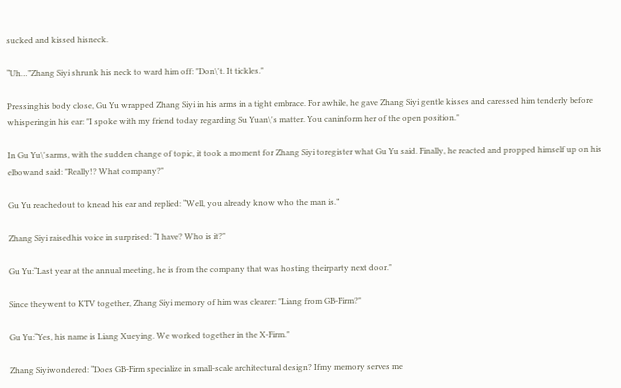sucked and kissed hisneck.

“Uh…”Zhang Siyi shrunk his neck to ward him off: "Don\'t. It tickles."

Pressinghis body close, Gu Yu wrapped Zhang Siyi in his arms in a tight embrace. For awhile, he gave Zhang Siyi gentle kisses and caressed him tenderly before whisperingin his ear: "I spoke with my friend today regarding Su Yuan\'s matter. You caninform her of the open position."

In Gu Yu\'sarms, with the sudden change of topic, it took a moment for Zhang Siyi toregister what Gu Yu said. Finally, he reacted and propped himself up on his elbowand said: "Really!? What company?"

Gu Yu reachedout to knead his ear and replied: “Well, you already know who the man is.”

Zhang Siyi raisedhis voice in surprised: “I have? Who is it?"

Gu Yu:“Last year at the annual meeting, he is from the company that was hosting theirparty next door."

Since theywent to KTV together, Zhang Siyi memory of him was clearer: "Liang from GB-Firm?"

Gu Yu:“Yes, his name is Liang Xueying. We worked together in the X-Firm."

Zhang Siyiwondered: “Does GB-Firm specialize in small-scale architectural design? Ifmy memory serves me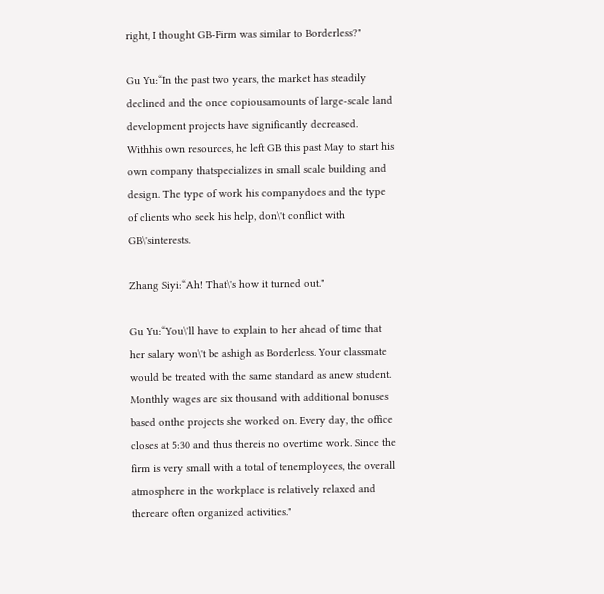right, I thought GB-Firm was similar to Borderless?"

Gu Yu:“In the past two years, the market has steadily declined and the once copiousamounts of large-scale land development projects have significantly decreased. Withhis own resources, he left GB this past May to start his own company thatspecializes in small scale building and design. The type of work his companydoes and the type of clients who seek his help, don\'t conflict with GB\'sinterests.

Zhang Siyi:“Ah! That\'s how it turned out."

Gu Yu:“You\'ll have to explain to her ahead of time that her salary won\'t be ashigh as Borderless. Your classmate would be treated with the same standard as anew student. Monthly wages are six thousand with additional bonuses based onthe projects she worked on. Every day, the office closes at 5:30 and thus thereis no overtime work. Since the firm is very small with a total of tenemployees, the overall atmosphere in the workplace is relatively relaxed and thereare often organized activities."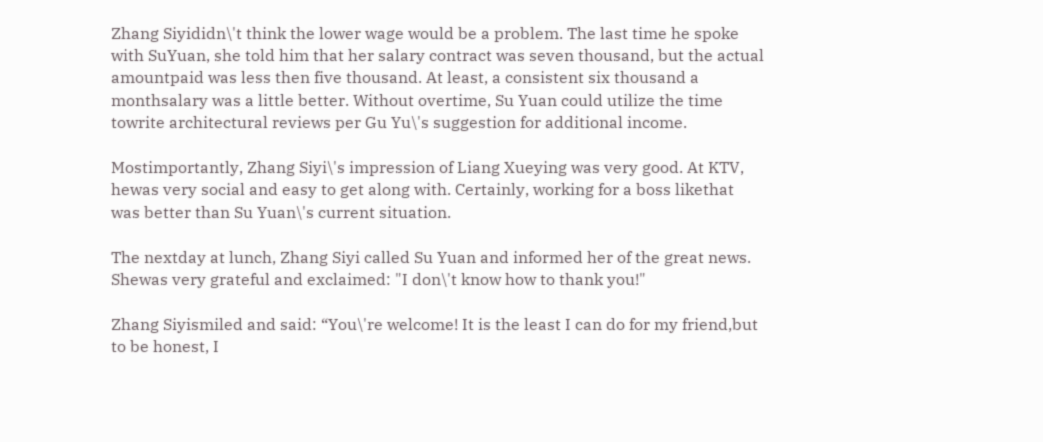Zhang Siyididn\'t think the lower wage would be a problem. The last time he spoke with SuYuan, she told him that her salary contract was seven thousand, but the actual amountpaid was less then five thousand. At least, a consistent six thousand a monthsalary was a little better. Without overtime, Su Yuan could utilize the time towrite architectural reviews per Gu Yu\'s suggestion for additional income.

Mostimportantly, Zhang Siyi\'s impression of Liang Xueying was very good. At KTV, hewas very social and easy to get along with. Certainly, working for a boss likethat was better than Su Yuan\'s current situation.

The nextday at lunch, Zhang Siyi called Su Yuan and informed her of the great news. Shewas very grateful and exclaimed: "I don\'t know how to thank you!"

Zhang Siyismiled and said: “You\'re welcome! It is the least I can do for my friend,but to be honest, I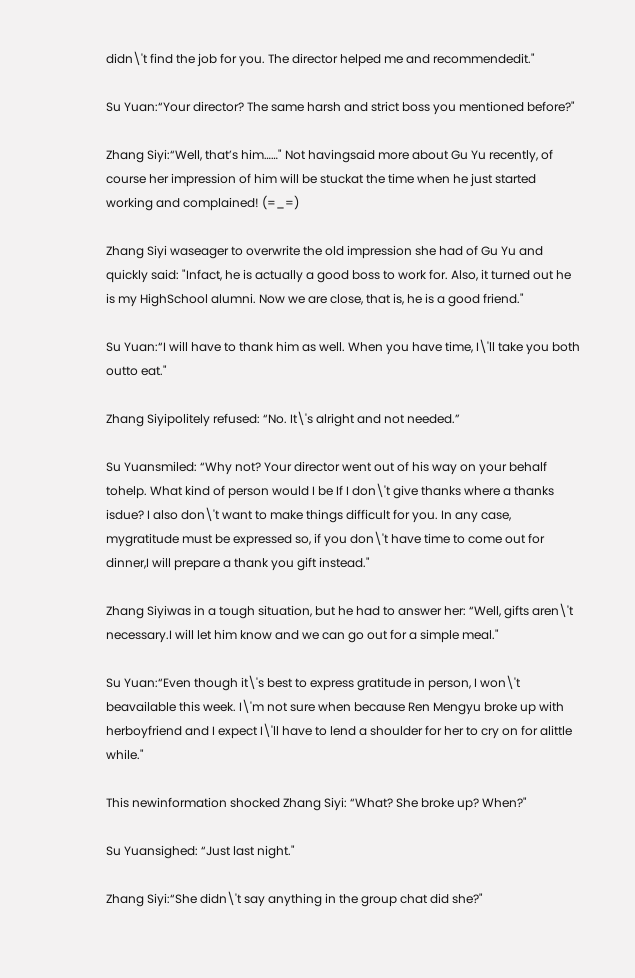didn\'t find the job for you. The director helped me and recommendedit."

Su Yuan:“Your director? The same harsh and strict boss you mentioned before?"

Zhang Siyi:“Well, that’s him……" Not havingsaid more about Gu Yu recently, of course her impression of him will be stuckat the time when he just started working and complained! (=_=)

Zhang Siyi waseager to overwrite the old impression she had of Gu Yu and quickly said: "Infact, he is actually a good boss to work for. Also, it turned out he is my HighSchool alumni. Now we are close, that is, he is a good friend."

Su Yuan:“I will have to thank him as well. When you have time, I\'ll take you both outto eat."

Zhang Siyipolitely refused: “No. It\'s alright and not needed.”

Su Yuansmiled: “Why not? Your director went out of his way on your behalf tohelp. What kind of person would I be If I don\'t give thanks where a thanks isdue? I also don\'t want to make things difficult for you. In any case, mygratitude must be expressed so, if you don\'t have time to come out for dinner,I will prepare a thank you gift instead."

Zhang Siyiwas in a tough situation, but he had to answer her: “Well, gifts aren\'t necessary.I will let him know and we can go out for a simple meal."

Su Yuan:“Even though it\'s best to express gratitude in person, I won\'t beavailable this week. I\'m not sure when because Ren Mengyu broke up with herboyfriend and I expect I\'ll have to lend a shoulder for her to cry on for alittle while."

This newinformation shocked Zhang Siyi: “What? She broke up? When?"

Su Yuansighed: “Just last night."

Zhang Siyi:“She didn\'t say anything in the group chat did she?"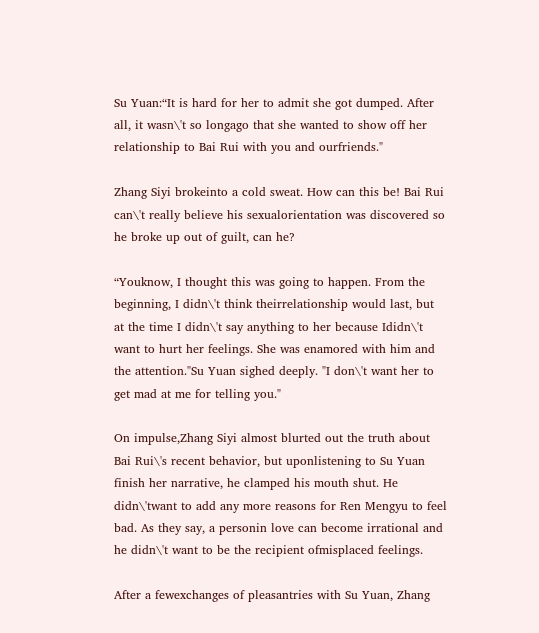Su Yuan:“It is hard for her to admit she got dumped. After all, it wasn\'t so longago that she wanted to show off her relationship to Bai Rui with you and ourfriends."

Zhang Siyi brokeinto a cold sweat. How can this be! Bai Rui can\'t really believe his sexualorientation was discovered so he broke up out of guilt, can he?

“Youknow, I thought this was going to happen. From the beginning, I didn\'t think theirrelationship would last, but at the time I didn\'t say anything to her because Ididn\'t want to hurt her feelings. She was enamored with him and the attention."Su Yuan sighed deeply. "I don\'t want her to get mad at me for telling you."

On impulse,Zhang Siyi almost blurted out the truth about Bai Rui\'s recent behavior, but uponlistening to Su Yuan finish her narrative, he clamped his mouth shut. He didn\'twant to add any more reasons for Ren Mengyu to feel bad. As they say, a personin love can become irrational and he didn\'t want to be the recipient ofmisplaced feelings.

After a fewexchanges of pleasantries with Su Yuan, Zhang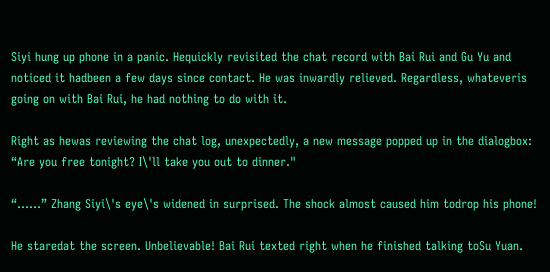Siyi hung up phone in a panic. Hequickly revisited the chat record with Bai Rui and Gu Yu and noticed it hadbeen a few days since contact. He was inwardly relieved. Regardless, whateveris going on with Bai Rui, he had nothing to do with it.

Right as hewas reviewing the chat log, unexpectedly, a new message popped up in the dialogbox: “Are you free tonight? I\'ll take you out to dinner."

“……” Zhang Siyi\'s eye\'s widened in surprised. The shock almost caused him todrop his phone!

He staredat the screen. Unbelievable! Bai Rui texted right when he finished talking toSu Yuan.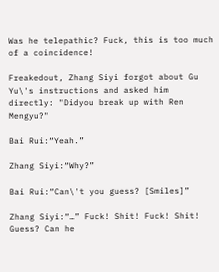Was he telepathic? Fuck, this is too much of a coincidence!

Freakedout, Zhang Siyi forgot about Gu Yu\'s instructions and asked him directly: "Didyou break up with Ren Mengyu?"

Bai Rui:“Yeah.”

Zhang Siyi:“Why?”

Bai Rui:“Can\'t you guess? [Smiles]”

Zhang Siyi:“…” Fuck! Shit! Fuck! Shit! Guess? Can he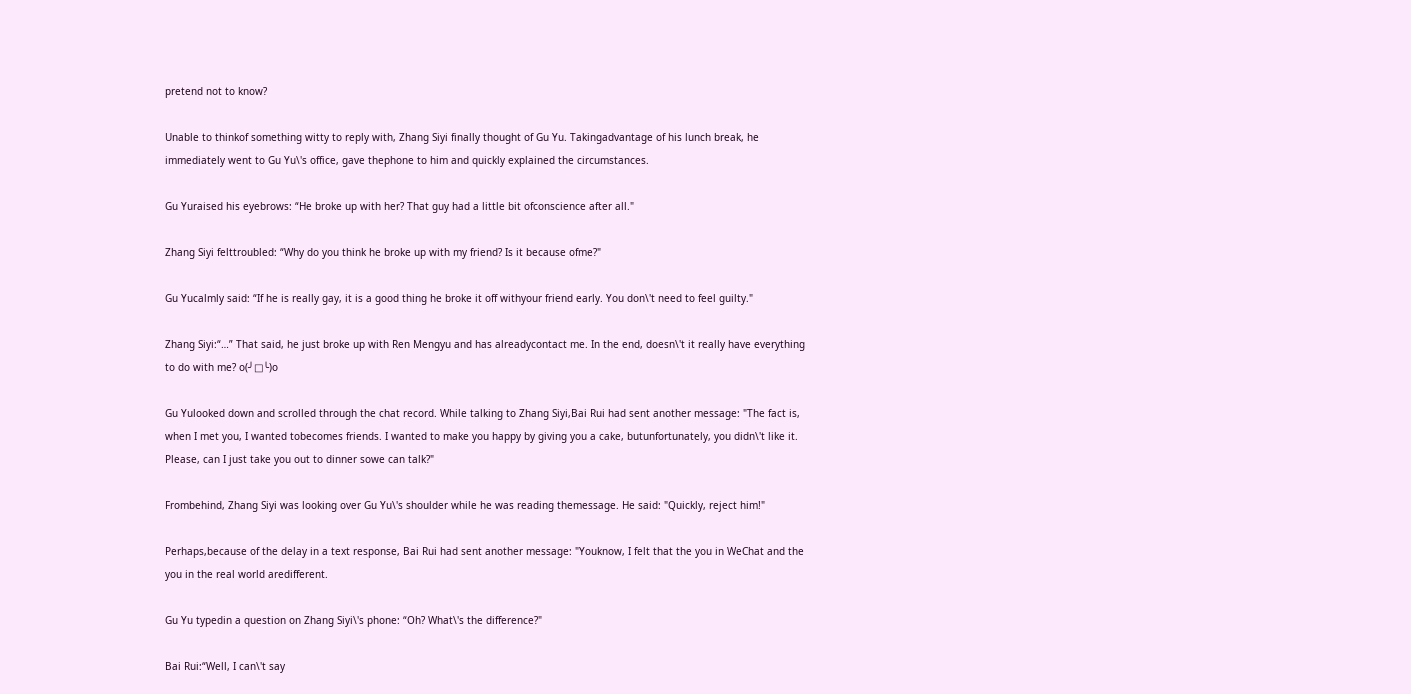pretend not to know?

Unable to thinkof something witty to reply with, Zhang Siyi finally thought of Gu Yu. Takingadvantage of his lunch break, he immediately went to Gu Yu\'s office, gave thephone to him and quickly explained the circumstances.

Gu Yuraised his eyebrows: “He broke up with her? That guy had a little bit ofconscience after all."

Zhang Siyi felttroubled: “Why do you think he broke up with my friend? Is it because ofme?"

Gu Yucalmly said: “If he is really gay, it is a good thing he broke it off withyour friend early. You don\'t need to feel guilty."

Zhang Siyi:“…” That said, he just broke up with Ren Mengyu and has alreadycontact me. In the end, doesn\'t it really have everything to do with me? o(╯□╰)o

Gu Yulooked down and scrolled through the chat record. While talking to Zhang Siyi,Bai Rui had sent another message: "The fact is, when I met you, I wanted tobecomes friends. I wanted to make you happy by giving you a cake, butunfortunately, you didn\'t like it. Please, can I just take you out to dinner sowe can talk?"

Frombehind, Zhang Siyi was looking over Gu Yu\'s shoulder while he was reading themessage. He said: "Quickly, reject him!"

Perhaps,because of the delay in a text response, Bai Rui had sent another message: "Youknow, I felt that the you in WeChat and the you in the real world aredifferent.

Gu Yu typedin a question on Zhang Siyi\'s phone: “Oh? What\'s the difference?"

Bai Rui:“Well, I can\'t say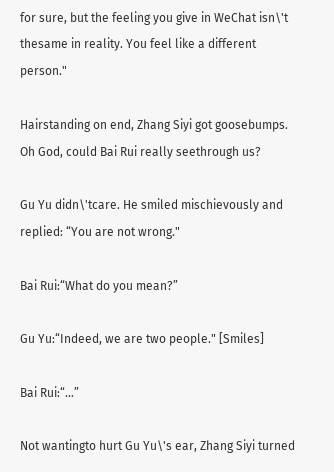for sure, but the feeling you give in WeChat isn\'t thesame in reality. You feel like a different person."

Hairstanding on end, Zhang Siyi got goosebumps. Oh God, could Bai Rui really seethrough us?

Gu Yu didn\'tcare. He smiled mischievously and replied: “You are not wrong."

Bai Rui:“What do you mean?”

Gu Yu:“Indeed, we are two people." [Smiles]

Bai Rui:“…”

Not wantingto hurt Gu Yu\'s ear, Zhang Siyi turned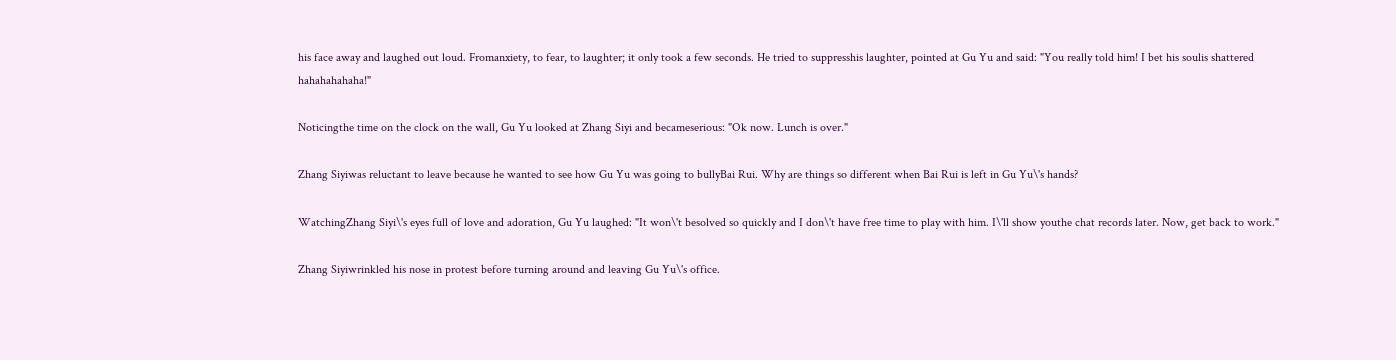his face away and laughed out loud. Fromanxiety, to fear, to laughter; it only took a few seconds. He tried to suppresshis laughter, pointed at Gu Yu and said: "You really told him! I bet his soulis shattered hahahahahaha!"

Noticingthe time on the clock on the wall, Gu Yu looked at Zhang Siyi and becameserious: "Ok now. Lunch is over."

Zhang Siyiwas reluctant to leave because he wanted to see how Gu Yu was going to bullyBai Rui. Why are things so different when Bai Rui is left in Gu Yu\'s hands?

WatchingZhang Siyi\'s eyes full of love and adoration, Gu Yu laughed: "It won\'t besolved so quickly and I don\'t have free time to play with him. I\'ll show youthe chat records later. Now, get back to work."

Zhang Siyiwrinkled his nose in protest before turning around and leaving Gu Yu\'s office.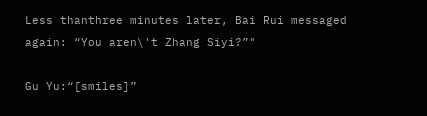Less thanthree minutes later, Bai Rui messaged again: “You aren\'t Zhang Siyi?”"

Gu Yu:“[smiles]”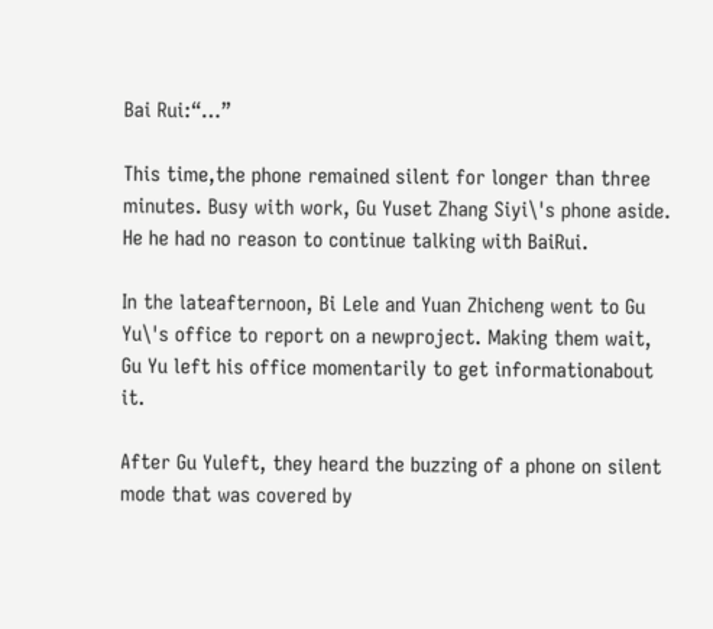Bai Rui:“…”

This time,the phone remained silent for longer than three minutes. Busy with work, Gu Yuset Zhang Siyi\'s phone aside. He he had no reason to continue talking with BaiRui.

In the lateafternoon, Bi Lele and Yuan Zhicheng went to Gu Yu\'s office to report on a newproject. Making them wait, Gu Yu left his office momentarily to get informationabout it.

After Gu Yuleft, they heard the buzzing of a phone on silent mode that was covered by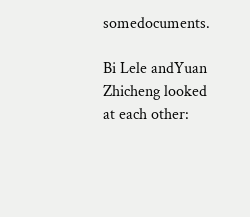somedocuments.

Bi Lele andYuan Zhicheng looked at each other: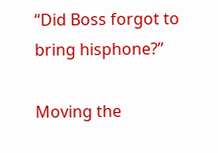“Did Boss forgot to bring hisphone?”

Moving the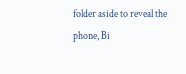folder aside to reveal the phone, Bi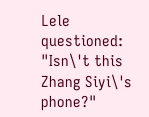Lele questioned: "Isn\'t this Zhang Siyi\'s phone?"